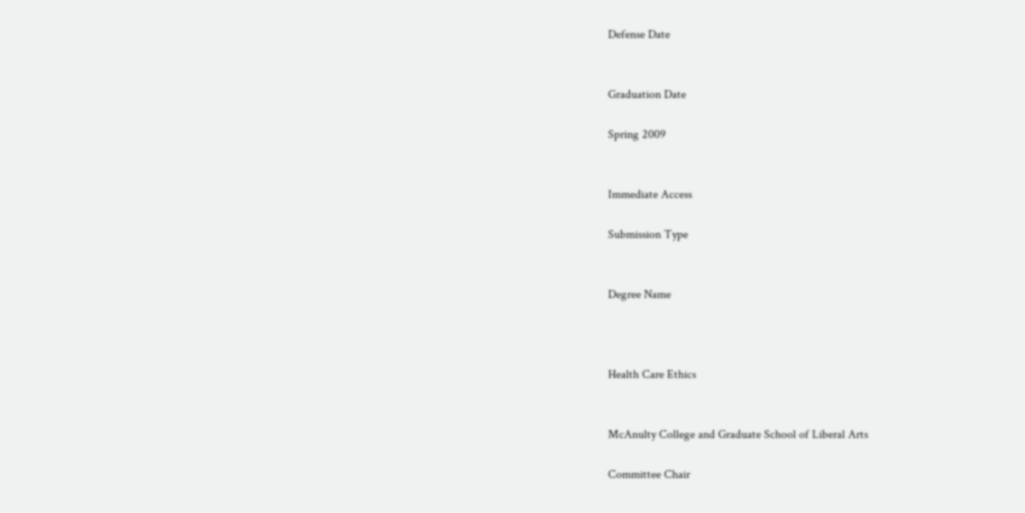Defense Date


Graduation Date

Spring 2009


Immediate Access

Submission Type


Degree Name



Health Care Ethics


McAnulty College and Graduate School of Liberal Arts

Committee Chair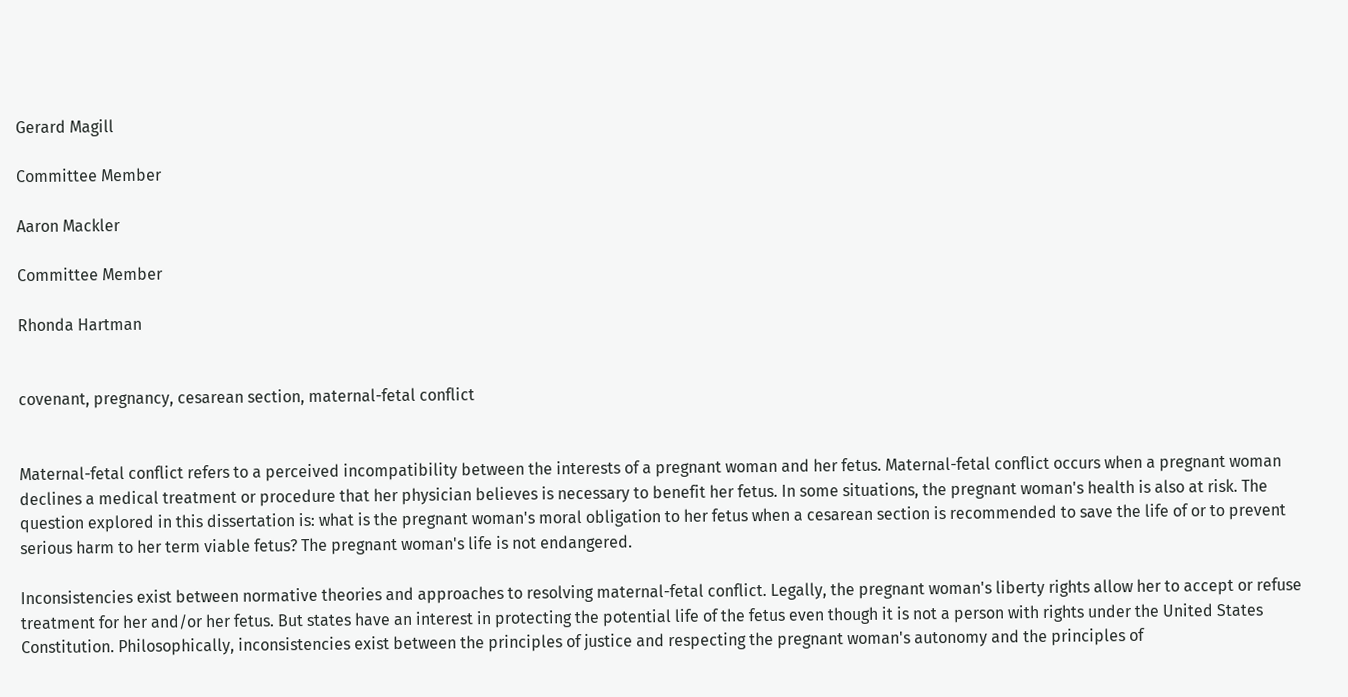Gerard Magill

Committee Member

Aaron Mackler

Committee Member

Rhonda Hartman


covenant, pregnancy, cesarean section, maternal-fetal conflict


Maternal-fetal conflict refers to a perceived incompatibility between the interests of a pregnant woman and her fetus. Maternal-fetal conflict occurs when a pregnant woman declines a medical treatment or procedure that her physician believes is necessary to benefit her fetus. In some situations, the pregnant woman's health is also at risk. The question explored in this dissertation is: what is the pregnant woman's moral obligation to her fetus when a cesarean section is recommended to save the life of or to prevent serious harm to her term viable fetus? The pregnant woman's life is not endangered.

Inconsistencies exist between normative theories and approaches to resolving maternal-fetal conflict. Legally, the pregnant woman's liberty rights allow her to accept or refuse treatment for her and/or her fetus. But states have an interest in protecting the potential life of the fetus even though it is not a person with rights under the United States Constitution. Philosophically, inconsistencies exist between the principles of justice and respecting the pregnant woman's autonomy and the principles of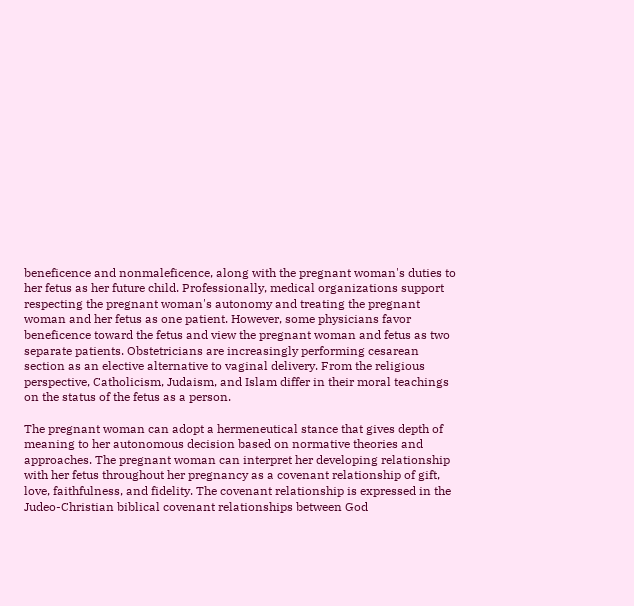beneficence and nonmaleficence, along with the pregnant woman's duties to her fetus as her future child. Professionally, medical organizations support respecting the pregnant woman's autonomy and treating the pregnant woman and her fetus as one patient. However, some physicians favor beneficence toward the fetus and view the pregnant woman and fetus as two separate patients. Obstetricians are increasingly performing cesarean section as an elective alternative to vaginal delivery. From the religious perspective, Catholicism, Judaism, and Islam differ in their moral teachings on the status of the fetus as a person.

The pregnant woman can adopt a hermeneutical stance that gives depth of meaning to her autonomous decision based on normative theories and approaches. The pregnant woman can interpret her developing relationship with her fetus throughout her pregnancy as a covenant relationship of gift, love, faithfulness, and fidelity. The covenant relationship is expressed in the Judeo-Christian biblical covenant relationships between God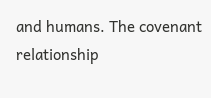and humans. The covenant relationship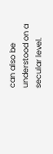can also be understood on a secular level.